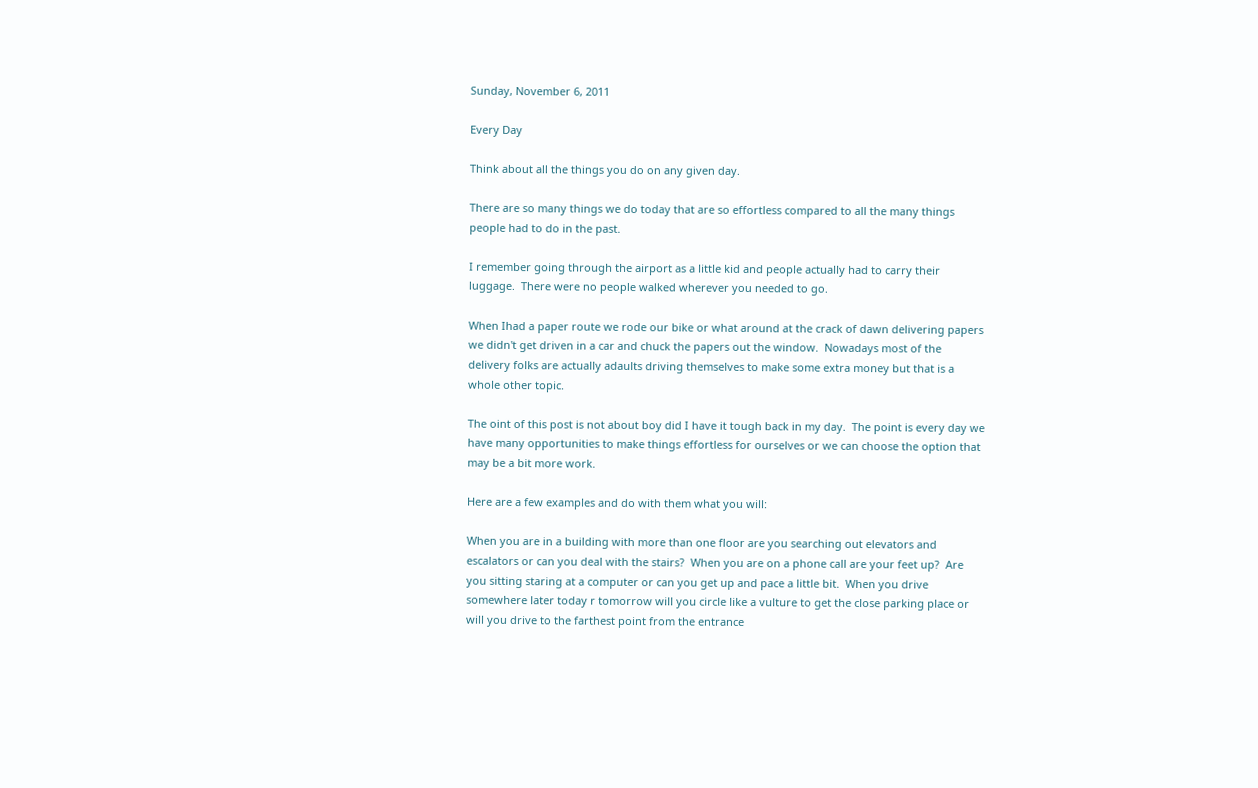Sunday, November 6, 2011

Every Day

Think about all the things you do on any given day.

There are so many things we do today that are so effortless compared to all the many things people had to do in the past.

I remember going through the airport as a little kid and people actually had to carry their luggage.  There were no people walked wherever you needed to go.

When Ihad a paper route we rode our bike or what around at the crack of dawn delivering papers we didn't get driven in a car and chuck the papers out the window.  Nowadays most of the delivery folks are actually adaults driving themselves to make some extra money but that is a whole other topic.

The oint of this post is not about boy did I have it tough back in my day.  The point is every day we have many opportunities to make things effortless for ourselves or we can choose the option that may be a bit more work.

Here are a few examples and do with them what you will:

When you are in a building with more than one floor are you searching out elevators and escalators or can you deal with the stairs?  When you are on a phone call are your feet up?  Are you sitting staring at a computer or can you get up and pace a little bit.  When you drive somewhere later today r tomorrow will you circle like a vulture to get the close parking place or will you drive to the farthest point from the entrance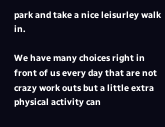park and take a nice leisurley walk in.

We have many choices right in front of us every day that are not crazy work outs but a little extra physical activity can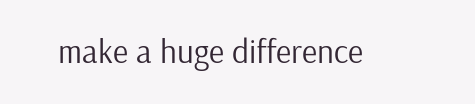make a huge difference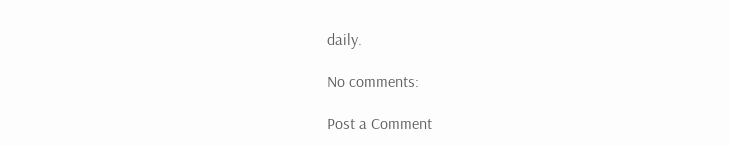daily.

No comments:

Post a Comment